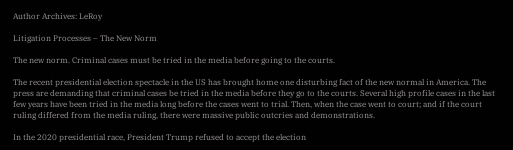Author Archives: LeRoy

Litigation Processes – The New Norm

The new norm. Criminal cases must be tried in the media before going to the courts.

The recent presidential election spectacle in the US has brought home one disturbing fact of the new normal in America. The press are demanding that criminal cases be tried in the media before they go to the courts. Several high profile cases in the last few years have been tried in the media long before the cases went to trial. Then, when the case went to court; and if the court ruling differed from the media ruling, there were massive public outcries and demonstrations.

In the 2020 presidential race, President Trump refused to accept the election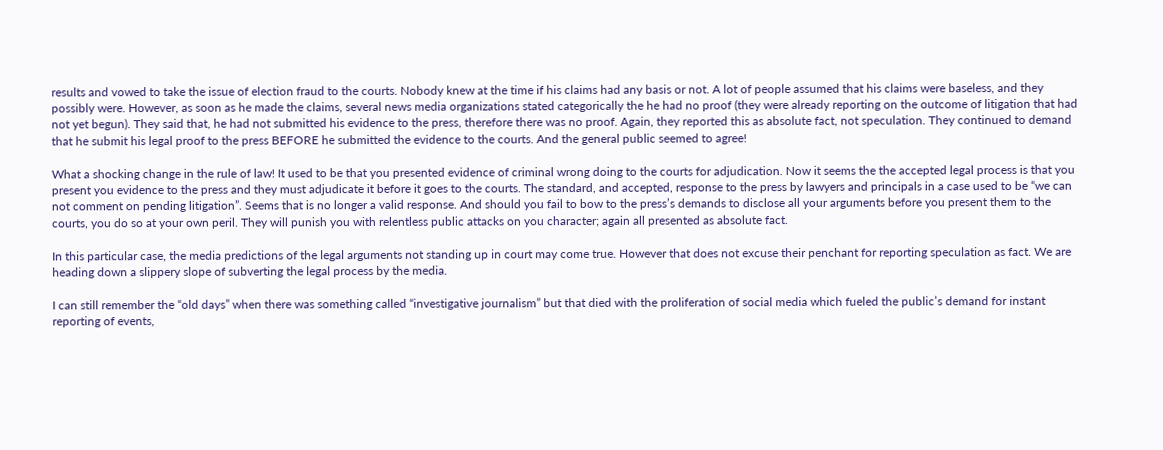results and vowed to take the issue of election fraud to the courts. Nobody knew at the time if his claims had any basis or not. A lot of people assumed that his claims were baseless, and they possibly were. However, as soon as he made the claims, several news media organizations stated categorically the he had no proof (they were already reporting on the outcome of litigation that had not yet begun). They said that, he had not submitted his evidence to the press, therefore there was no proof. Again, they reported this as absolute fact, not speculation. They continued to demand that he submit his legal proof to the press BEFORE he submitted the evidence to the courts. And the general public seemed to agree!

What a shocking change in the rule of law! It used to be that you presented evidence of criminal wrong doing to the courts for adjudication. Now it seems the the accepted legal process is that you present you evidence to the press and they must adjudicate it before it goes to the courts. The standard, and accepted, response to the press by lawyers and principals in a case used to be “we can not comment on pending litigation”. Seems that is no longer a valid response. And should you fail to bow to the press’s demands to disclose all your arguments before you present them to the courts, you do so at your own peril. They will punish you with relentless public attacks on you character; again all presented as absolute fact.

In this particular case, the media predictions of the legal arguments not standing up in court may come true. However that does not excuse their penchant for reporting speculation as fact. We are heading down a slippery slope of subverting the legal process by the media.

I can still remember the “old days” when there was something called “investigative journalism” but that died with the proliferation of social media which fueled the public’s demand for instant reporting of events,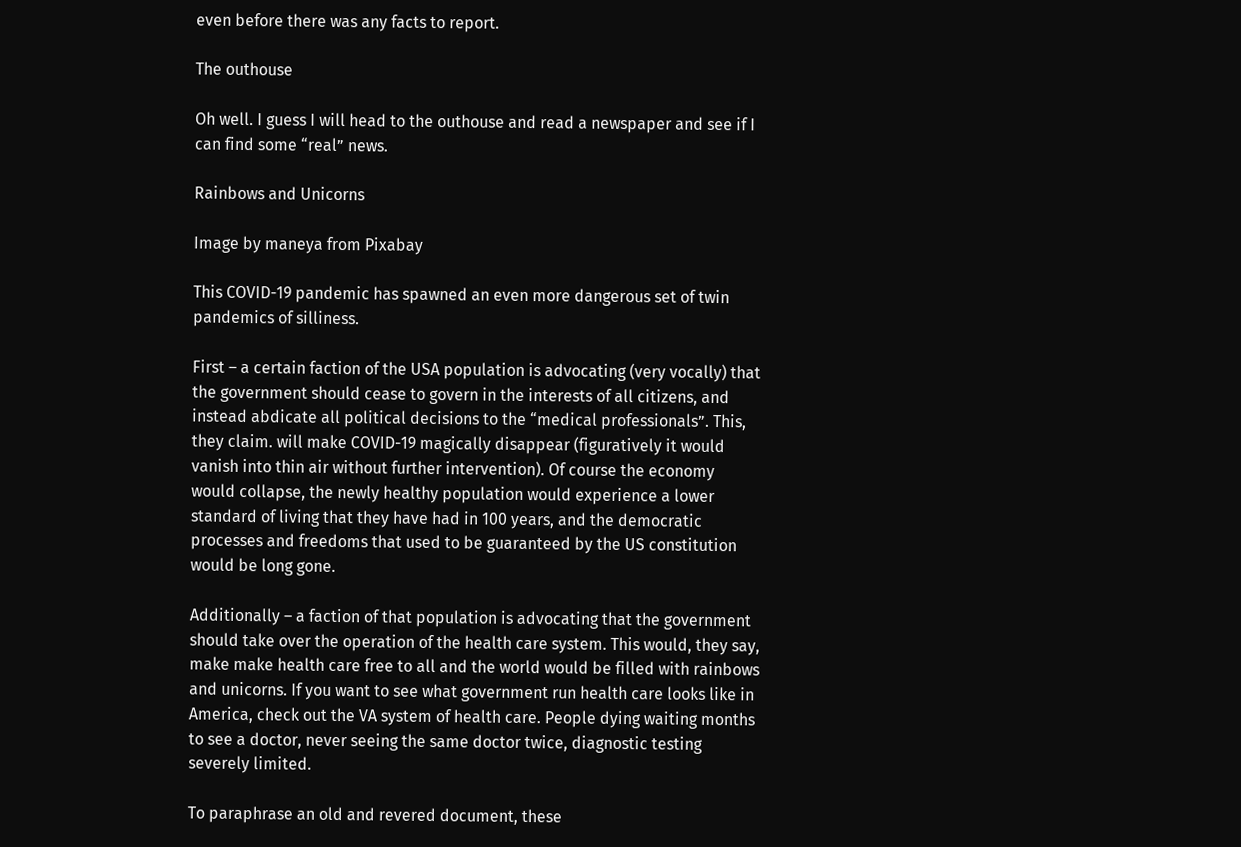even before there was any facts to report.

The outhouse

Oh well. I guess I will head to the outhouse and read a newspaper and see if I can find some “real” news.

Rainbows and Unicorns

Image by maneya from Pixabay

This COVID-19 pandemic has spawned an even more dangerous set of twin pandemics of silliness.

First – a certain faction of the USA population is advocating (very vocally) that the government should cease to govern in the interests of all citizens, and instead abdicate all political decisions to the “medical professionals”. This, they claim. will make COVID-19 magically disappear (figuratively it would vanish into thin air without further intervention). Of course the economy would collapse, the newly healthy population would experience a lower standard of living that they have had in 100 years, and the democratic processes and freedoms that used to be guaranteed by the US constitution would be long gone.

Additionally – a faction of that population is advocating that the government should take over the operation of the health care system. This would, they say, make make health care free to all and the world would be filled with rainbows and unicorns. If you want to see what government run health care looks like in America, check out the VA system of health care. People dying waiting months to see a doctor, never seeing the same doctor twice, diagnostic testing severely limited.

To paraphrase an old and revered document, these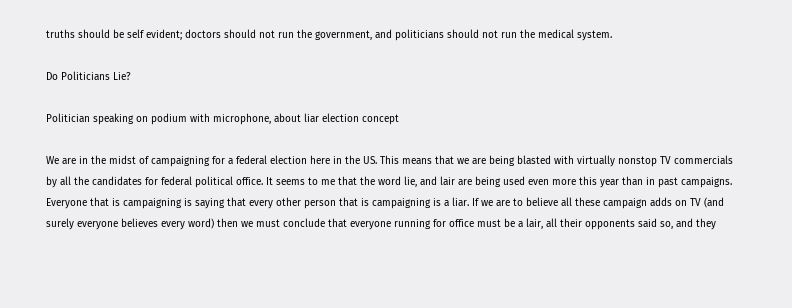truths should be self evident; doctors should not run the government, and politicians should not run the medical system.

Do Politicians Lie?

Politician speaking on podium with microphone, about liar election concept

We are in the midst of campaigning for a federal election here in the US. This means that we are being blasted with virtually nonstop TV commercials by all the candidates for federal political office. It seems to me that the word lie, and lair are being used even more this year than in past campaigns. Everyone that is campaigning is saying that every other person that is campaigning is a liar. If we are to believe all these campaign adds on TV (and surely everyone believes every word) then we must conclude that everyone running for office must be a lair, all their opponents said so, and they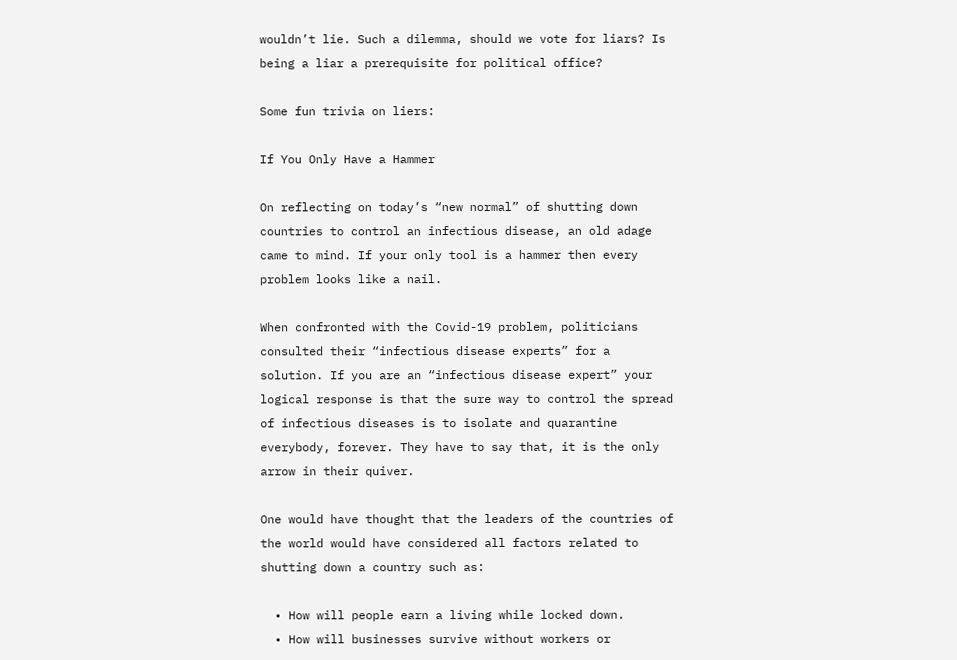wouldn’t lie. Such a dilemma, should we vote for liars? Is being a liar a prerequisite for political office?

Some fun trivia on liers:

If You Only Have a Hammer

On reflecting on today’s “new normal” of shutting down countries to control an infectious disease, an old adage came to mind. If your only tool is a hammer then every problem looks like a nail.

When confronted with the Covid-19 problem, politicians consulted their “infectious disease experts” for a solution. If you are an “infectious disease expert” your logical response is that the sure way to control the spread of infectious diseases is to isolate and quarantine everybody, forever. They have to say that, it is the only arrow in their quiver.

One would have thought that the leaders of the countries of the world would have considered all factors related to shutting down a country such as:

  • How will people earn a living while locked down.
  • How will businesses survive without workers or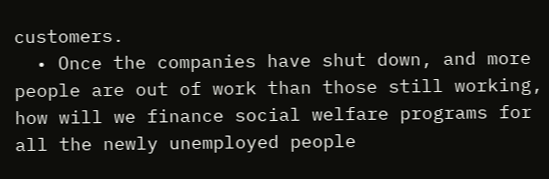customers.
  • Once the companies have shut down, and more people are out of work than those still working, how will we finance social welfare programs for all the newly unemployed people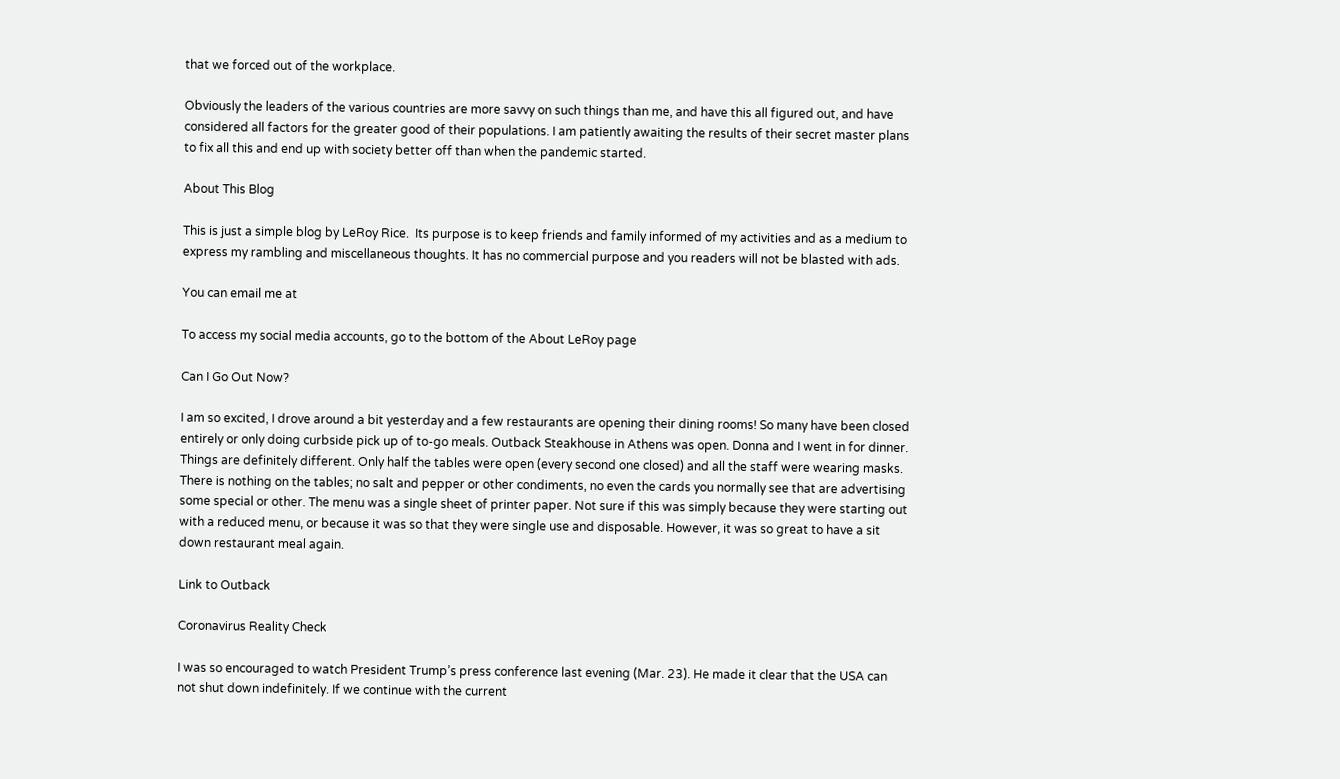that we forced out of the workplace.

Obviously the leaders of the various countries are more savvy on such things than me, and have this all figured out, and have considered all factors for the greater good of their populations. I am patiently awaiting the results of their secret master plans to fix all this and end up with society better off than when the pandemic started.

About This Blog

This is just a simple blog by LeRoy Rice.  Its purpose is to keep friends and family informed of my activities and as a medium to express my rambling and miscellaneous thoughts. It has no commercial purpose and you readers will not be blasted with ads.

You can email me at

To access my social media accounts, go to the bottom of the About LeRoy page

Can I Go Out Now?

I am so excited, I drove around a bit yesterday and a few restaurants are opening their dining rooms! So many have been closed entirely or only doing curbside pick up of to-go meals. Outback Steakhouse in Athens was open. Donna and I went in for dinner. Things are definitely different. Only half the tables were open (every second one closed) and all the staff were wearing masks. There is nothing on the tables; no salt and pepper or other condiments, no even the cards you normally see that are advertising some special or other. The menu was a single sheet of printer paper. Not sure if this was simply because they were starting out with a reduced menu, or because it was so that they were single use and disposable. However, it was so great to have a sit down restaurant meal again.

Link to Outback

Coronavirus Reality Check

I was so encouraged to watch President Trump’s press conference last evening (Mar. 23). He made it clear that the USA can not shut down indefinitely. If we continue with the current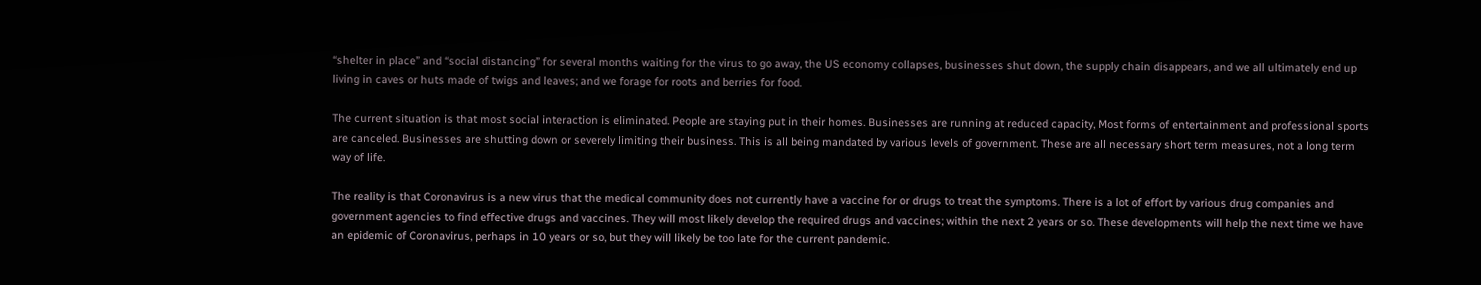“shelter in place” and “social distancing” for several months waiting for the virus to go away, the US economy collapses, businesses shut down, the supply chain disappears, and we all ultimately end up living in caves or huts made of twigs and leaves; and we forage for roots and berries for food.

The current situation is that most social interaction is eliminated. People are staying put in their homes. Businesses are running at reduced capacity, Most forms of entertainment and professional sports are canceled. Businesses are shutting down or severely limiting their business. This is all being mandated by various levels of government. These are all necessary short term measures, not a long term way of life.

The reality is that Coronavirus is a new virus that the medical community does not currently have a vaccine for or drugs to treat the symptoms. There is a lot of effort by various drug companies and government agencies to find effective drugs and vaccines. They will most likely develop the required drugs and vaccines; within the next 2 years or so. These developments will help the next time we have an epidemic of Coronavirus, perhaps in 10 years or so, but they will likely be too late for the current pandemic.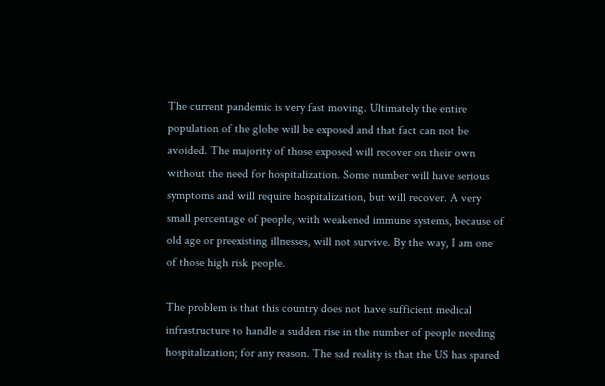The current pandemic is very fast moving. Ultimately the entire population of the globe will be exposed and that fact can not be avoided. The majority of those exposed will recover on their own without the need for hospitalization. Some number will have serious symptoms and will require hospitalization, but will recover. A very small percentage of people, with weakened immune systems, because of old age or preexisting illnesses, will not survive. By the way, I am one of those high risk people.

The problem is that this country does not have sufficient medical infrastructure to handle a sudden rise in the number of people needing hospitalization; for any reason. The sad reality is that the US has spared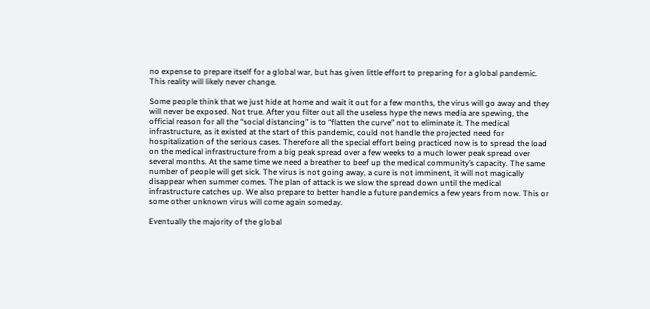no expense to prepare itself for a global war, but has given little effort to preparing for a global pandemic. This reality will likely never change.

Some people think that we just hide at home and wait it out for a few months, the virus will go away and they will never be exposed. Not true. After you filter out all the useless hype the news media are spewing, the official reason for all the “social distancing” is to “flatten the curve” not to eliminate it. The medical infrastructure, as it existed at the start of this pandemic, could not handle the projected need for hospitalization of the serious cases. Therefore all the special effort being practiced now is to spread the load on the medical infrastructure from a big peak spread over a few weeks to a much lower peak spread over several months. At the same time we need a breather to beef up the medical community’s capacity. The same number of people will get sick. The virus is not going away, a cure is not imminent, it will not magically disappear when summer comes. The plan of attack is we slow the spread down until the medical infrastructure catches up. We also prepare to better handle a future pandemics a few years from now. This or some other unknown virus will come again someday.

Eventually the majority of the global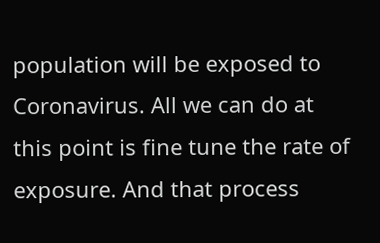population will be exposed to Coronavirus. All we can do at this point is fine tune the rate of exposure. And that process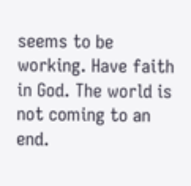seems to be working. Have faith in God. The world is not coming to an end.